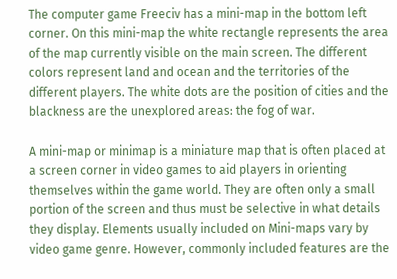The computer game Freeciv has a mini-map in the bottom left corner. On this mini-map the white rectangle represents the area of the map currently visible on the main screen. The different colors represent land and ocean and the territories of the different players. The white dots are the position of cities and the blackness are the unexplored areas: the fog of war.

A mini-map or minimap is a miniature map that is often placed at a screen corner in video games to aid players in orienting themselves within the game world. They are often only a small portion of the screen and thus must be selective in what details they display. Elements usually included on Mini-maps vary by video game genre. However, commonly included features are the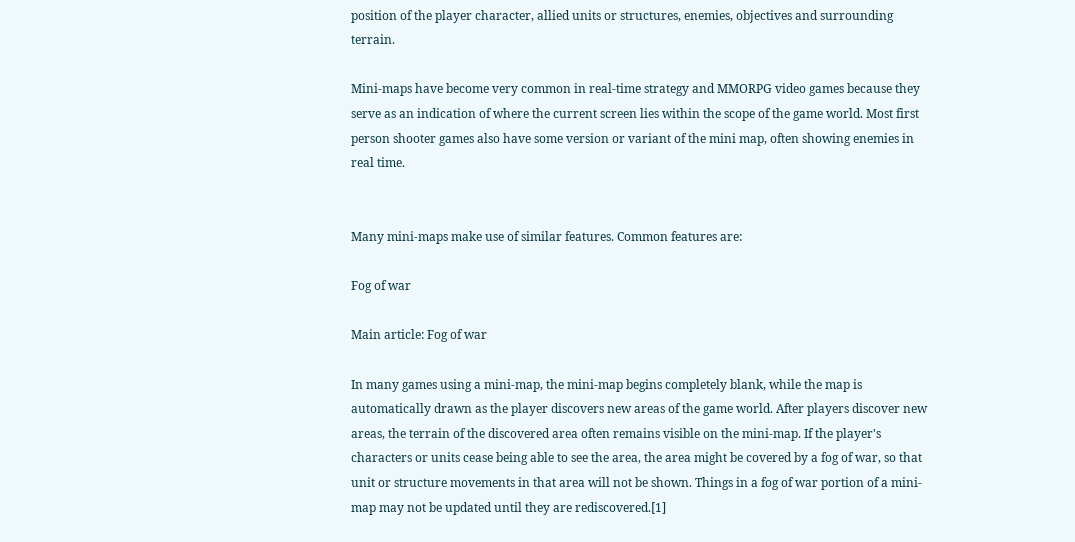position of the player character, allied units or structures, enemies, objectives and surrounding terrain.

Mini-maps have become very common in real-time strategy and MMORPG video games because they serve as an indication of where the current screen lies within the scope of the game world. Most first person shooter games also have some version or variant of the mini map, often showing enemies in real time.


Many mini-maps make use of similar features. Common features are:

Fog of war

Main article: Fog of war

In many games using a mini-map, the mini-map begins completely blank, while the map is automatically drawn as the player discovers new areas of the game world. After players discover new areas, the terrain of the discovered area often remains visible on the mini-map. If the player's characters or units cease being able to see the area, the area might be covered by a fog of war, so that unit or structure movements in that area will not be shown. Things in a fog of war portion of a mini-map may not be updated until they are rediscovered.[1]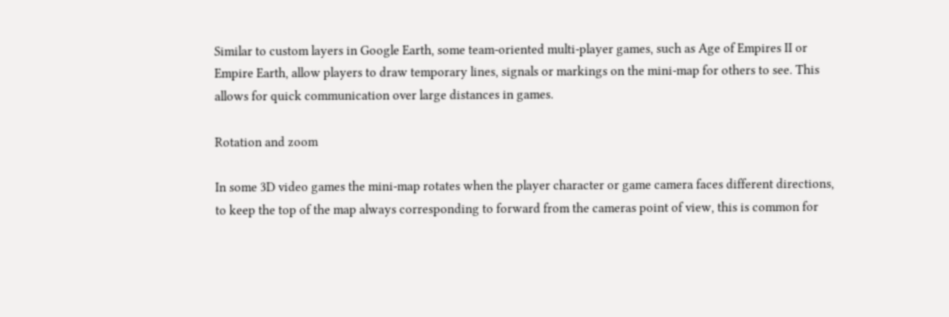Similar to custom layers in Google Earth, some team-oriented multi-player games, such as Age of Empires II or Empire Earth, allow players to draw temporary lines, signals or markings on the mini-map for others to see. This allows for quick communication over large distances in games.

Rotation and zoom

In some 3D video games the mini-map rotates when the player character or game camera faces different directions, to keep the top of the map always corresponding to forward from the cameras point of view, this is common for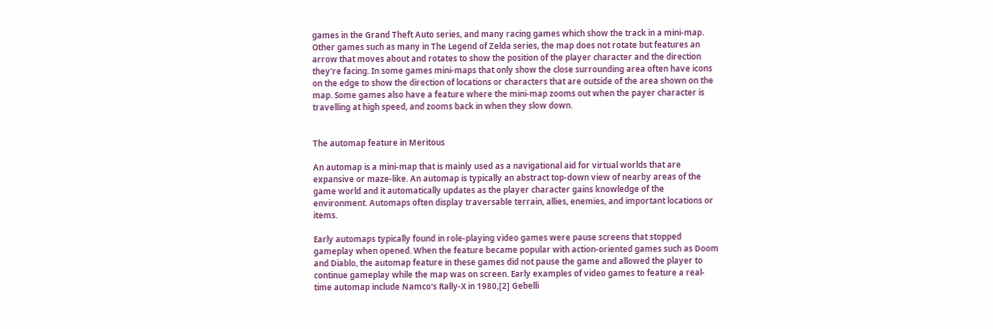games in the Grand Theft Auto series, and many racing games which show the track in a mini-map. Other games such as many in The Legend of Zelda series, the map does not rotate but features an arrow that moves about and rotates to show the position of the player character and the direction they're facing. In some games mini-maps that only show the close surrounding area often have icons on the edge to show the direction of locations or characters that are outside of the area shown on the map. Some games also have a feature where the mini-map zooms out when the payer character is travelling at high speed, and zooms back in when they slow down.


The automap feature in Meritous

An automap is a mini-map that is mainly used as a navigational aid for virtual worlds that are expansive or maze-like. An automap is typically an abstract top-down view of nearby areas of the game world and it automatically updates as the player character gains knowledge of the environment. Automaps often display traversable terrain, allies, enemies, and important locations or items.

Early automaps typically found in role-playing video games were pause screens that stopped gameplay when opened. When the feature became popular with action-oriented games such as Doom and Diablo, the automap feature in these games did not pause the game and allowed the player to continue gameplay while the map was on screen. Early examples of video games to feature a real-time automap include Namco's Rally-X in 1980,[2] Gebelli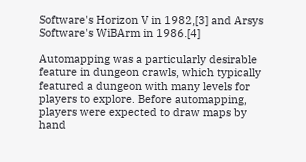Software's Horizon V in 1982,[3] and Arsys Software's WiBArm in 1986.[4]

Automapping was a particularly desirable feature in dungeon crawls, which typically featured a dungeon with many levels for players to explore. Before automapping, players were expected to draw maps by hand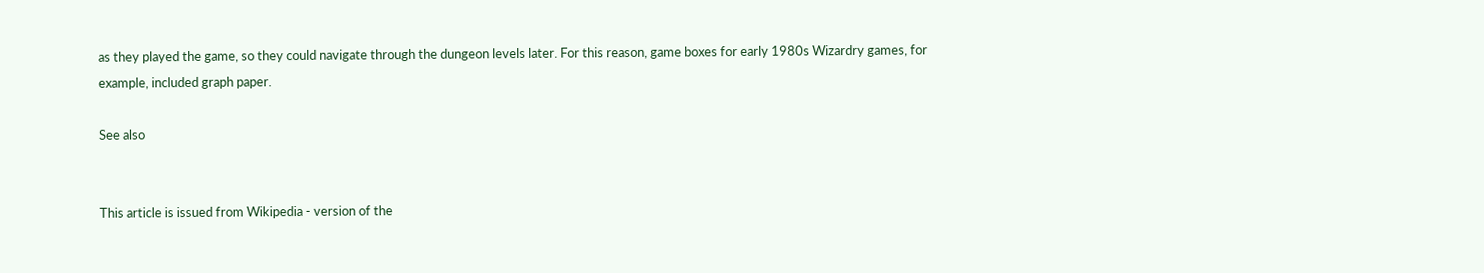as they played the game, so they could navigate through the dungeon levels later. For this reason, game boxes for early 1980s Wizardry games, for example, included graph paper.

See also


This article is issued from Wikipedia - version of the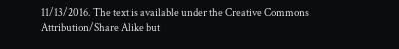11/13/2016. The text is available under the Creative Commons Attribution/Share Alike but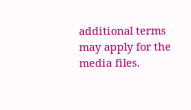additional terms may apply for the media files.